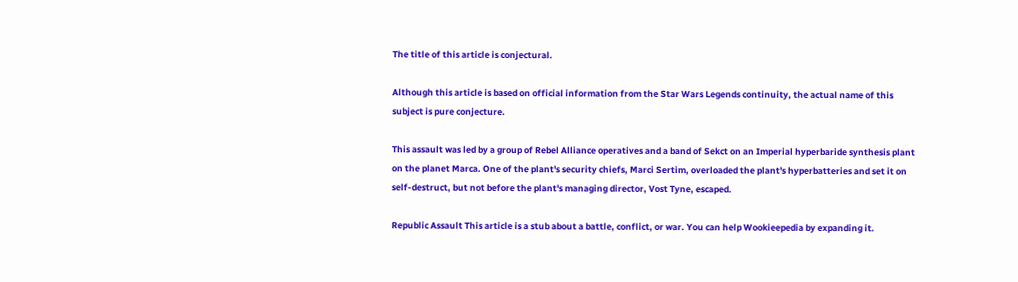The title of this article is conjectural.

Although this article is based on official information from the Star Wars Legends continuity, the actual name of this subject is pure conjecture.

This assault was led by a group of Rebel Alliance operatives and a band of Sekct on an Imperial hyperbaride synthesis plant on the planet Marca. One of the plant's security chiefs, Marci Sertim, overloaded the plant's hyperbatteries and set it on self-destruct, but not before the plant's managing director, Vost Tyne, escaped.

Republic Assault This article is a stub about a battle, conflict, or war. You can help Wookieepedia by expanding it.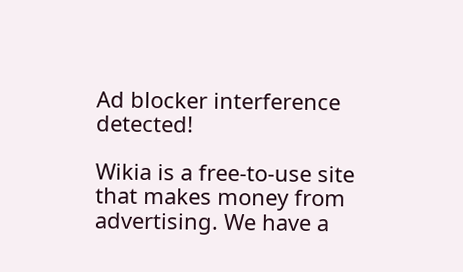Ad blocker interference detected!

Wikia is a free-to-use site that makes money from advertising. We have a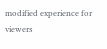modified experience for viewers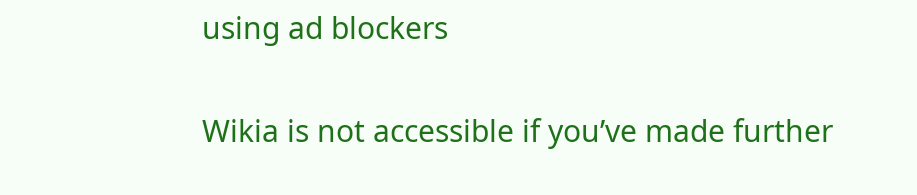using ad blockers

Wikia is not accessible if you’ve made further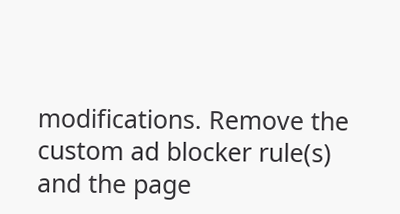modifications. Remove the custom ad blocker rule(s) and the page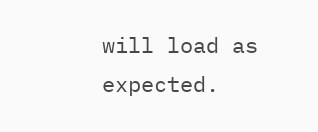will load as expected.